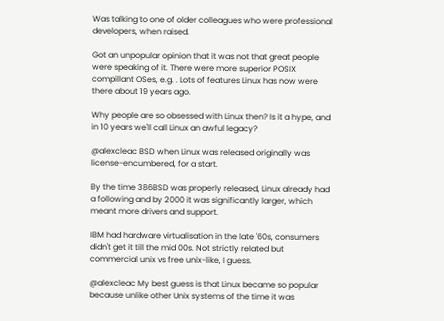Was talking to one of older colleagues who were professional developers, when raised.

Got an unpopular opinion that it was not that great people were speaking of it. There were more superior POSIX compillant OSes, e.g. . Lots of features Linux has now were there about 19 years ago.

Why people are so obsessed with Linux then? Is it a hype, and in 10 years we'll call Linux an awful legacy?

@alexcleac BSD when Linux was released originally was license-encumbered, for a start.

By the time 386BSD was properly released, Linux already had a following and by 2000 it was significantly larger, which meant more drivers and support.

IBM had hardware virtualisation in the late '60s, consumers didn't get it till the mid 00s. Not strictly related but commercial unix vs free unix-like, I guess.

@alexcleac My best guess is that Linux became so popular because unlike other Unix systems of the time it was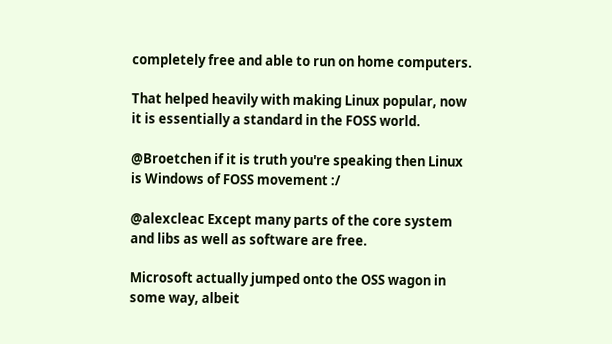completely free and able to run on home computers.

That helped heavily with making Linux popular, now it is essentially a standard in the FOSS world.

@Broetchen if it is truth you're speaking then Linux is Windows of FOSS movement :/

@alexcleac Except many parts of the core system and libs as well as software are free.

Microsoft actually jumped onto the OSS wagon in some way, albeit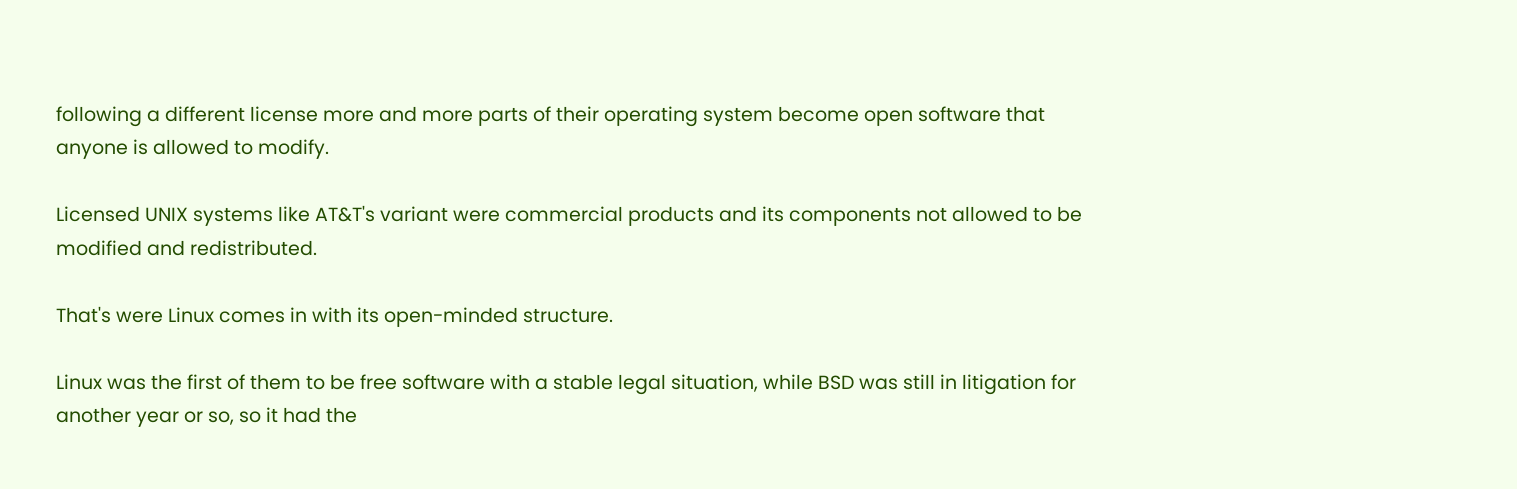following a different license more and more parts of their operating system become open software that anyone is allowed to modify.

Licensed UNIX systems like AT&T's variant were commercial products and its components not allowed to be modified and redistributed.

That's were Linux comes in with its open-minded structure.

Linux was the first of them to be free software with a stable legal situation, while BSD was still in litigation for another year or so, so it had the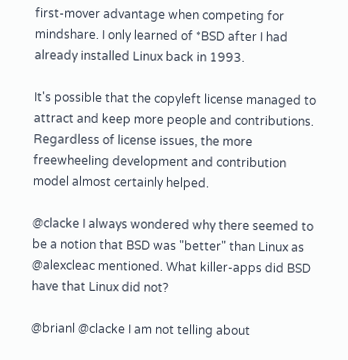first-mover advantage when competing for mindshare. I only learned of *BSD after I had already installed Linux back in 1993.

It's possible that the copyleft license managed to attract and keep more people and contributions. Regardless of license issues, the more freewheeling development and contribution model almost certainly helped.

@clacke I always wondered why there seemed to be a notion that BSD was "better" than Linux as @alexcleac mentioned. What killer-apps did BSD have that Linux did not?

@brianl @clacke I am not telling about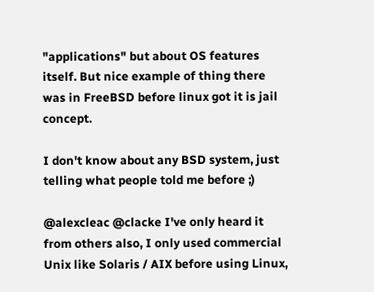"applications" but about OS features itself. But nice example of thing there was in FreeBSD before linux got it is jail concept.

I don't know about any BSD system, just telling what people told me before ;)

@alexcleac @clacke I've only heard it from others also, I only used commercial Unix like Solaris / AIX before using Linux,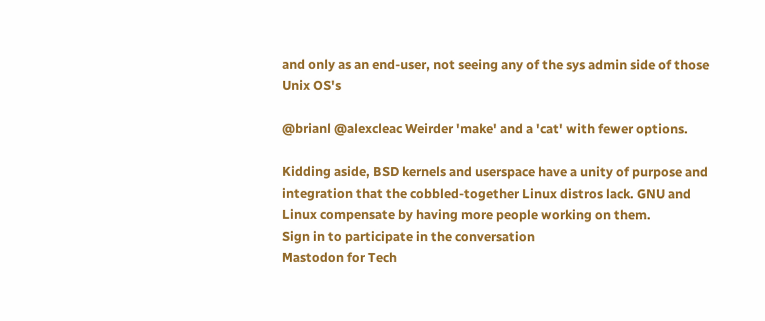and only as an end-user, not seeing any of the sys admin side of those Unix OS's

@brianl @alexcleac Weirder 'make' and a 'cat' with fewer options.

Kidding aside, BSD kernels and userspace have a unity of purpose and integration that the cobbled-together Linux distros lack. GNU and Linux compensate by having more people working on them.
Sign in to participate in the conversation
Mastodon for Tech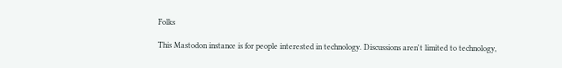Folks

This Mastodon instance is for people interested in technology. Discussions aren't limited to technology,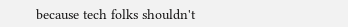because tech folks shouldn't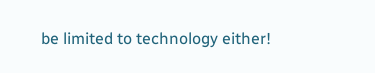be limited to technology either!